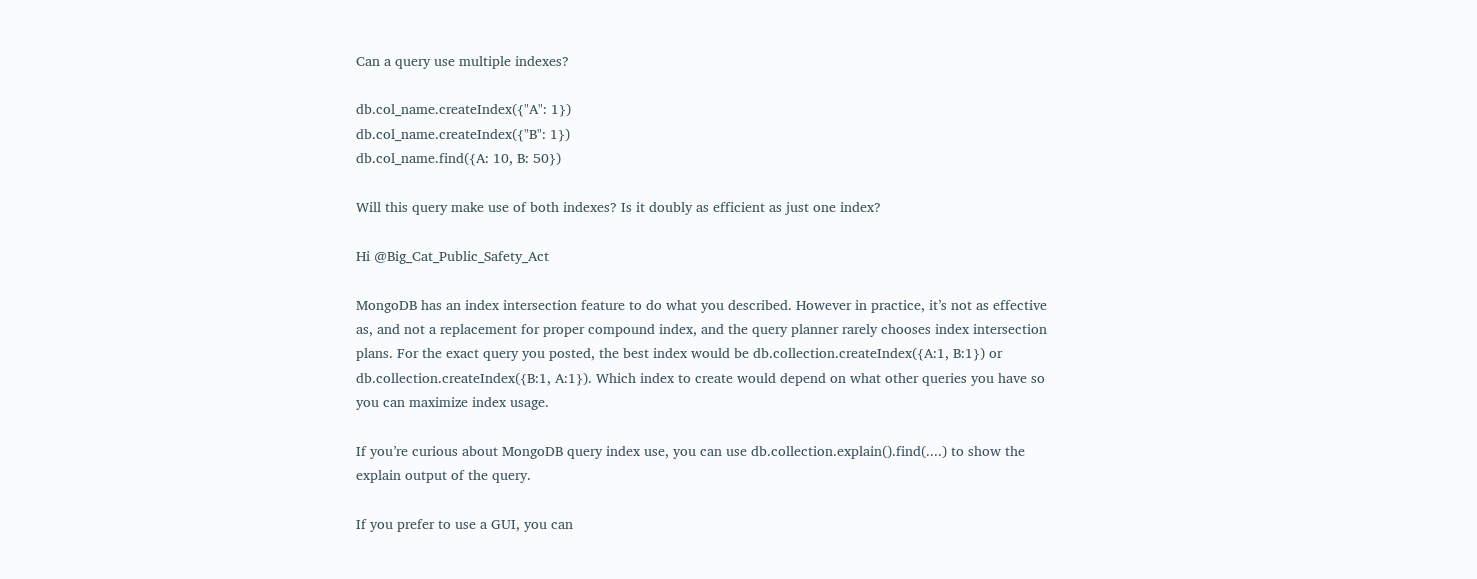Can a query use multiple indexes?

db.col_name.createIndex({"A": 1})
db.col_name.createIndex({"B": 1})
db.col_name.find({A: 10, B: 50})

Will this query make use of both indexes? Is it doubly as efficient as just one index?

Hi @Big_Cat_Public_Safety_Act

MongoDB has an index intersection feature to do what you described. However in practice, it’s not as effective as, and not a replacement for proper compound index, and the query planner rarely chooses index intersection plans. For the exact query you posted, the best index would be db.collection.createIndex({A:1, B:1}) or db.collection.createIndex({B:1, A:1}). Which index to create would depend on what other queries you have so you can maximize index usage.

If you’re curious about MongoDB query index use, you can use db.collection.explain().find(....) to show the explain output of the query.

If you prefer to use a GUI, you can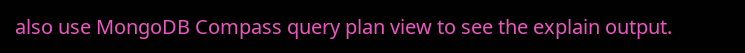also use MongoDB Compass query plan view to see the explain output.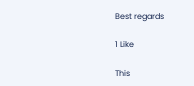Best regards

1 Like

This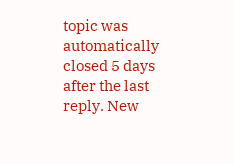topic was automatically closed 5 days after the last reply. New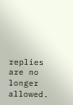replies are no longer allowed.